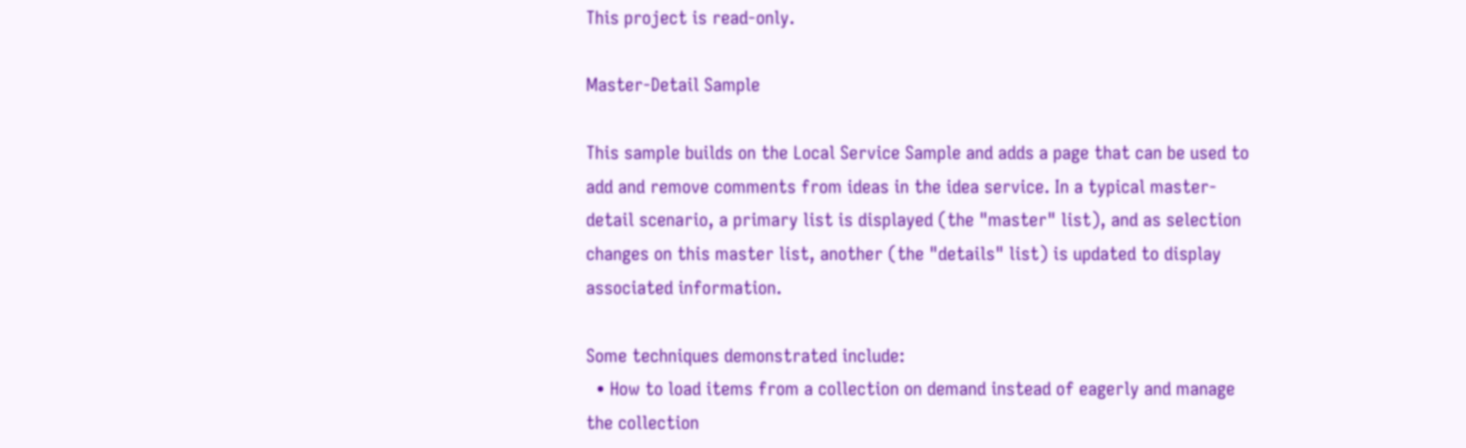This project is read-only.

Master-Detail Sample

This sample builds on the Local Service Sample and adds a page that can be used to add and remove comments from ideas in the idea service. In a typical master-detail scenario, a primary list is displayed (the "master" list), and as selection changes on this master list, another (the "details" list) is updated to display associated information.

Some techniques demonstrated include:
  • How to load items from a collection on demand instead of eagerly and manage the collection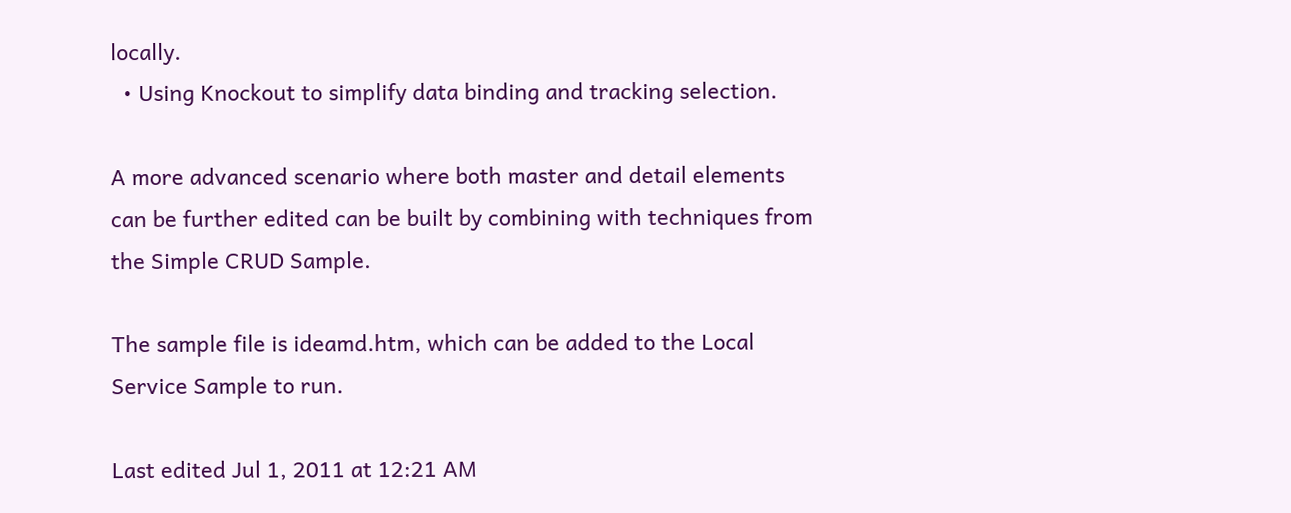locally.
  • Using Knockout to simplify data binding and tracking selection.

A more advanced scenario where both master and detail elements can be further edited can be built by combining with techniques from the Simple CRUD Sample.

The sample file is ideamd.htm, which can be added to the Local Service Sample to run.

Last edited Jul 1, 2011 at 12:21 AM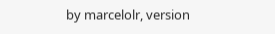by marcelolr, version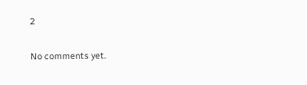2


No comments yet.